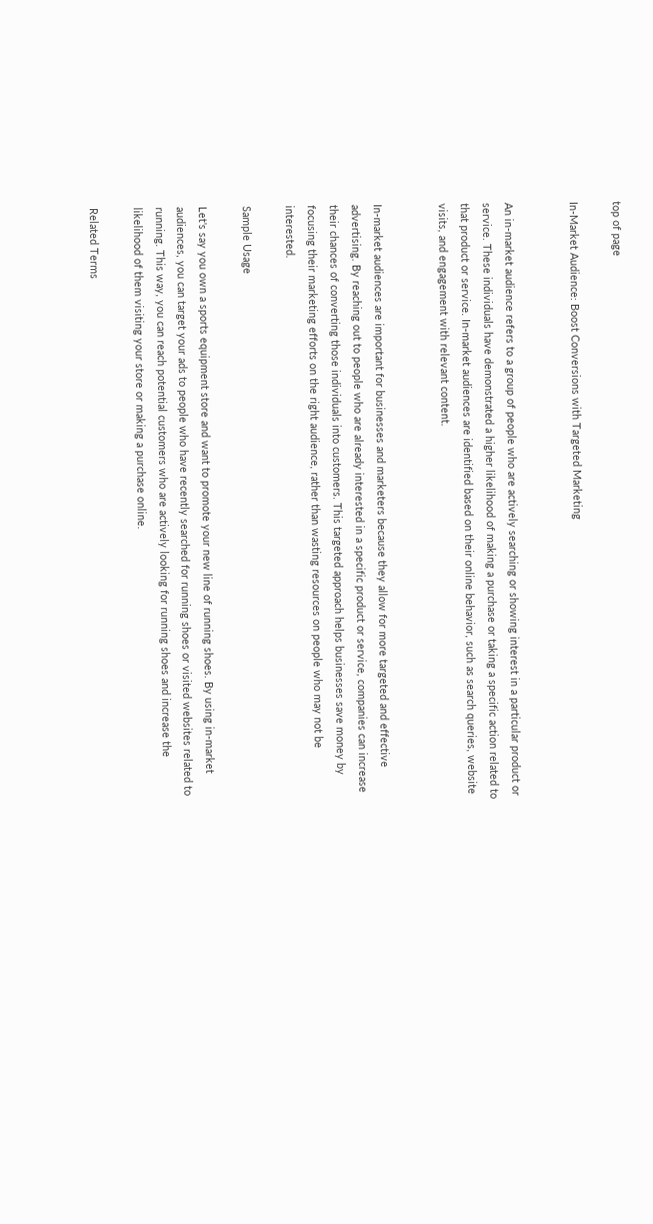top of page

In-Market Audience: Boost Conversions with Targeted Marketing


An in-market audience refers to a group of people who are actively searching or showing interest in a particular product or service. These individuals have demonstrated a higher likelihood of making a purchase or taking a specific action related to that product or service. In-market audiences are identified based on their online behavior, such as search queries, website visits, and engagement with relevant content.


In-market audiences are important for businesses and marketers because they allow for more targeted and effective advertising. By reaching out to people who are already interested in a specific product or service, companies can increase their chances of converting those individuals into customers. This targeted approach helps businesses save money by focusing their marketing efforts on the right audience, rather than wasting resources on people who may not be interested.

Sample Usage

Let's say you own a sports equipment store and want to promote your new line of running shoes. By using in-market audiences, you can target your ads to people who have recently searched for running shoes or visited websites related to running. This way, you can reach potential customers who are actively looking for running shoes and increase the likelihood of them visiting your store or making a purchase online.

Related Terms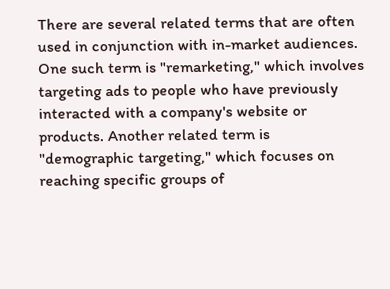There are several related terms that are often used in conjunction with in-market audiences. One such term is "remarketing," which involves targeting ads to people who have previously interacted with a company's website or products. Another related term is "demographic targeting," which focuses on reaching specific groups of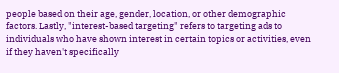people based on their age, gender, location, or other demographic factors. Lastly, "interest-based targeting" refers to targeting ads to individuals who have shown interest in certain topics or activities, even if they haven't specifically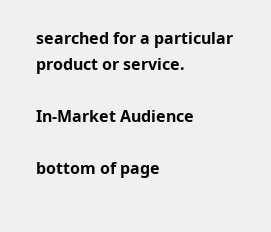searched for a particular product or service.

In-Market Audience

bottom of page